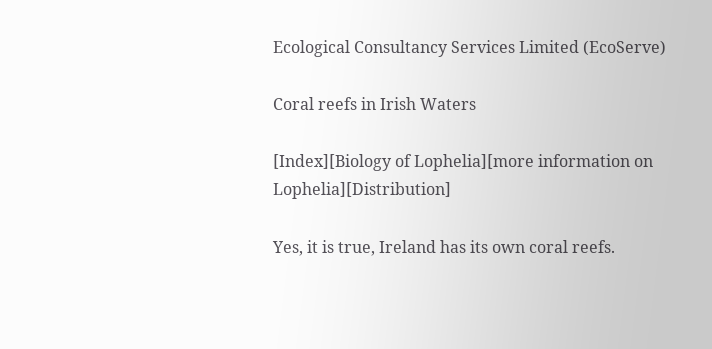Ecological Consultancy Services Limited (EcoServe)

Coral reefs in Irish Waters

[Index][Biology of Lophelia][more information on Lophelia][Distribution]

Yes, it is true, Ireland has its own coral reefs.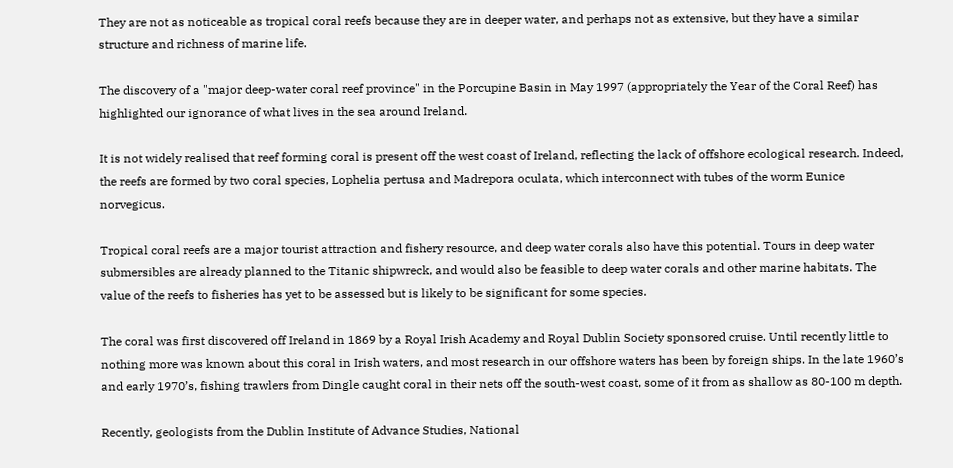They are not as noticeable as tropical coral reefs because they are in deeper water, and perhaps not as extensive, but they have a similar structure and richness of marine life.

The discovery of a "major deep-water coral reef province" in the Porcupine Basin in May 1997 (appropriately the Year of the Coral Reef) has highlighted our ignorance of what lives in the sea around Ireland.

It is not widely realised that reef forming coral is present off the west coast of Ireland, reflecting the lack of offshore ecological research. Indeed, the reefs are formed by two coral species, Lophelia pertusa and Madrepora oculata, which interconnect with tubes of the worm Eunice norvegicus.

Tropical coral reefs are a major tourist attraction and fishery resource, and deep water corals also have this potential. Tours in deep water submersibles are already planned to the Titanic shipwreck, and would also be feasible to deep water corals and other marine habitats. The value of the reefs to fisheries has yet to be assessed but is likely to be significant for some species.

The coral was first discovered off Ireland in 1869 by a Royal Irish Academy and Royal Dublin Society sponsored cruise. Until recently little to nothing more was known about this coral in Irish waters, and most research in our offshore waters has been by foreign ships. In the late 1960’s and early 1970’s, fishing trawlers from Dingle caught coral in their nets off the south-west coast, some of it from as shallow as 80-100 m depth.

Recently, geologists from the Dublin Institute of Advance Studies, National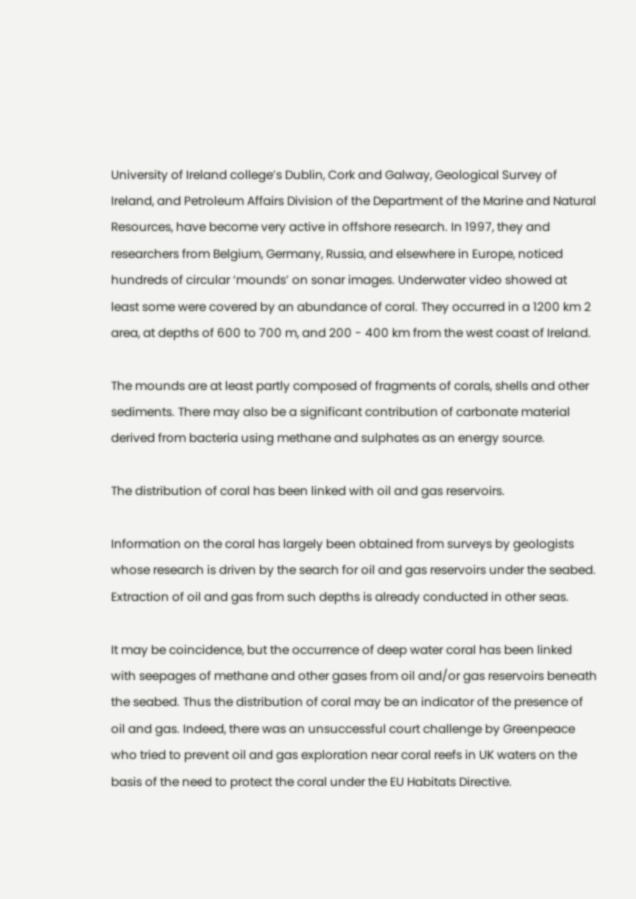University of Ireland college’s Dublin, Cork and Galway, Geological Survey of Ireland, and Petroleum Affairs Division of the Department of the Marine and Natural Resources, have become very active in offshore research. In 1997, they and researchers from Belgium, Germany, Russia, and elsewhere in Europe, noticed hundreds of circular ‘mounds’ on sonar images. Underwater video showed at least some were covered by an abundance of coral. They occurred in a 1200 km 2 area, at depths of 600 to 700 m, and 200 - 400 km from the west coast of Ireland.

The mounds are at least partly composed of fragments of corals, shells and other sediments. There may also be a significant contribution of carbonate material derived from bacteria using methane and sulphates as an energy source.

The distribution of coral has been linked with oil and gas reservoirs.

Information on the coral has largely been obtained from surveys by geologists whose research is driven by the search for oil and gas reservoirs under the seabed. Extraction of oil and gas from such depths is already conducted in other seas.

It may be coincidence, but the occurrence of deep water coral has been linked with seepages of methane and other gases from oil and/or gas reservoirs beneath the seabed. Thus the distribution of coral may be an indicator of the presence of oil and gas. Indeed, there was an unsuccessful court challenge by Greenpeace who tried to prevent oil and gas exploration near coral reefs in UK waters on the basis of the need to protect the coral under the EU Habitats Directive.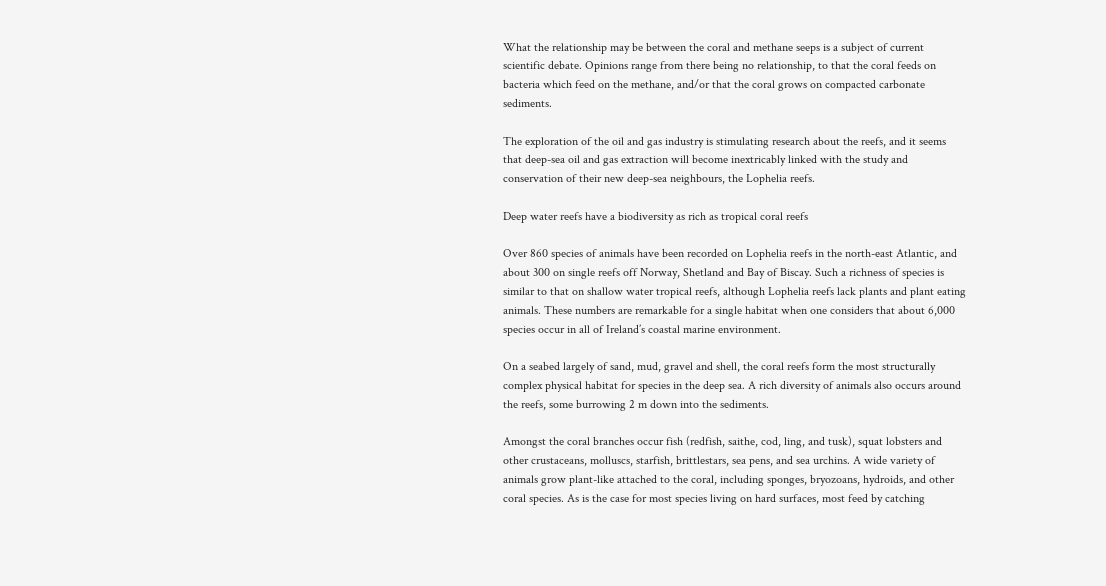What the relationship may be between the coral and methane seeps is a subject of current scientific debate. Opinions range from there being no relationship, to that the coral feeds on bacteria which feed on the methane, and/or that the coral grows on compacted carbonate sediments.

The exploration of the oil and gas industry is stimulating research about the reefs, and it seems that deep-sea oil and gas extraction will become inextricably linked with the study and conservation of their new deep-sea neighbours, the Lophelia reefs.

Deep water reefs have a biodiversity as rich as tropical coral reefs

Over 860 species of animals have been recorded on Lophelia reefs in the north-east Atlantic, and about 300 on single reefs off Norway, Shetland and Bay of Biscay. Such a richness of species is similar to that on shallow water tropical reefs, although Lophelia reefs lack plants and plant eating animals. These numbers are remarkable for a single habitat when one considers that about 6,000 species occur in all of Ireland’s coastal marine environment.

On a seabed largely of sand, mud, gravel and shell, the coral reefs form the most structurally complex physical habitat for species in the deep sea. A rich diversity of animals also occurs around the reefs, some burrowing 2 m down into the sediments.

Amongst the coral branches occur fish (redfish, saithe, cod, ling, and tusk), squat lobsters and other crustaceans, molluscs, starfish, brittlestars, sea pens, and sea urchins. A wide variety of animals grow plant-like attached to the coral, including sponges, bryozoans, hydroids, and other coral species. As is the case for most species living on hard surfaces, most feed by catching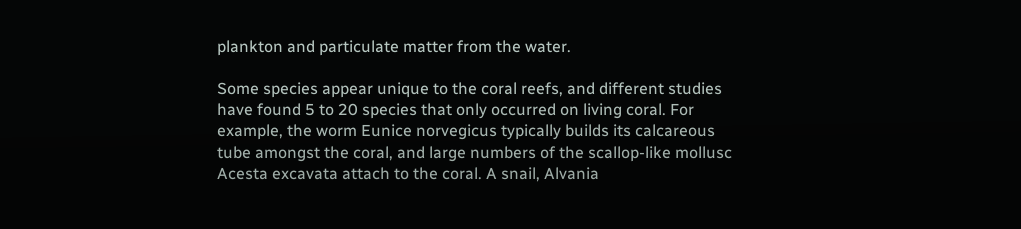plankton and particulate matter from the water.

Some species appear unique to the coral reefs, and different studies have found 5 to 20 species that only occurred on living coral. For example, the worm Eunice norvegicus typically builds its calcareous tube amongst the coral, and large numbers of the scallop-like mollusc Acesta excavata attach to the coral. A snail, Alvania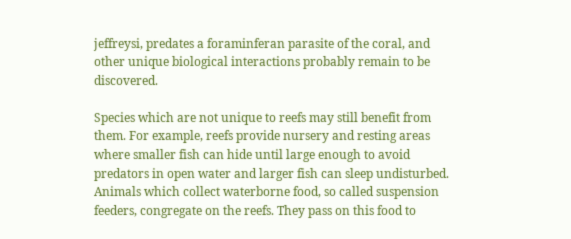jeffreysi, predates a foraminferan parasite of the coral, and other unique biological interactions probably remain to be discovered.

Species which are not unique to reefs may still benefit from them. For example, reefs provide nursery and resting areas where smaller fish can hide until large enough to avoid predators in open water and larger fish can sleep undisturbed. Animals which collect waterborne food, so called suspension feeders, congregate on the reefs. They pass on this food to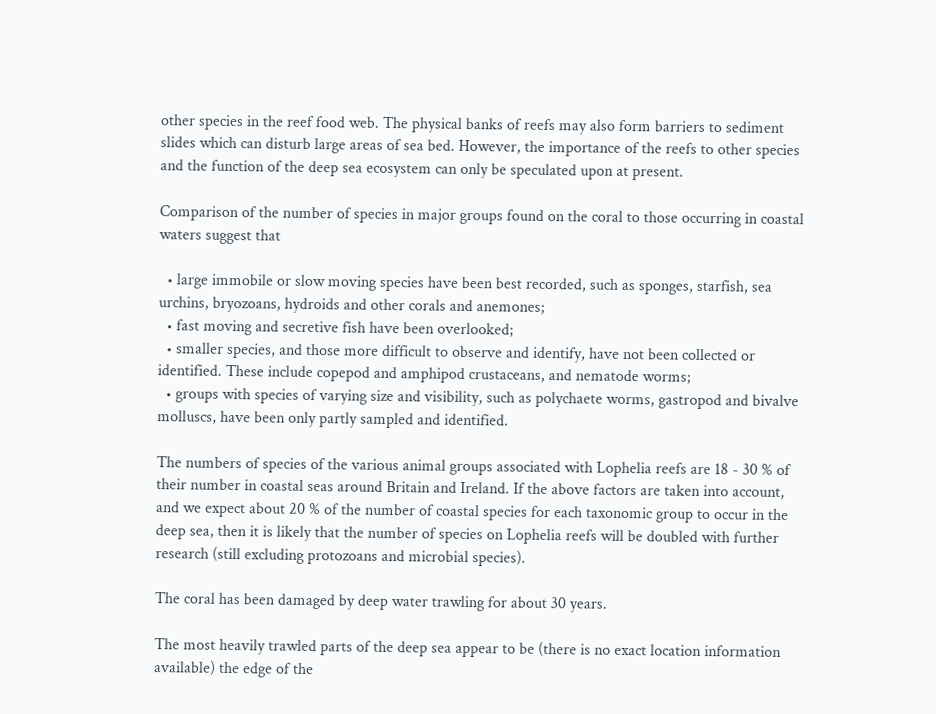other species in the reef food web. The physical banks of reefs may also form barriers to sediment slides which can disturb large areas of sea bed. However, the importance of the reefs to other species and the function of the deep sea ecosystem can only be speculated upon at present.

Comparison of the number of species in major groups found on the coral to those occurring in coastal waters suggest that

  • large immobile or slow moving species have been best recorded, such as sponges, starfish, sea urchins, bryozoans, hydroids and other corals and anemones;
  • fast moving and secretive fish have been overlooked;
  • smaller species, and those more difficult to observe and identify, have not been collected or identified. These include copepod and amphipod crustaceans, and nematode worms;
  • groups with species of varying size and visibility, such as polychaete worms, gastropod and bivalve molluscs, have been only partly sampled and identified.

The numbers of species of the various animal groups associated with Lophelia reefs are 18 - 30 % of their number in coastal seas around Britain and Ireland. If the above factors are taken into account, and we expect about 20 % of the number of coastal species for each taxonomic group to occur in the deep sea, then it is likely that the number of species on Lophelia reefs will be doubled with further research (still excluding protozoans and microbial species).

The coral has been damaged by deep water trawling for about 30 years.

The most heavily trawled parts of the deep sea appear to be (there is no exact location information available) the edge of the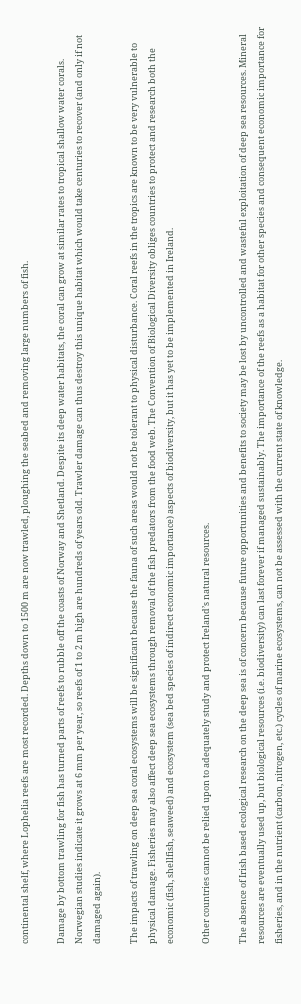continental shelf, where Lophelia reefs are most recorded. Depths down to 1500 m are now trawled, ploughing the seabed and removing large numbers of fish.

Damage by bottom trawling for fish has turned parts of reefs to rubble off the coasts of Norway and Shetland. Despite its deep water habitats, the coral can grow at similar rates to tropical shallow water corals. Norwegian studies indicate it grows at 6 mm per year, so reefs of 1 to 2 m high are hundreds of years old. Trawler damage can thus destroy this unique habitat which would take centuries to recover (and only if not damaged again).

The impacts of trawling on deep sea coral ecosystems will be significant because the fauna of such areas would not be tolerant to physical disturbance. Coral reefs in the tropics are known to be very vulnerable to physical damage. Fisheries may also affect deep sea ecosystems through removal of the fish predators from the food web. The Convention of Biological Diversity obliges countries to protect and research both the economic (fish, shellfish, seaweed) and ecosystem (sea bed species of indirect economic importance) aspects of biodiversity, but it has yet to be implemented in Ireland.

Other countries cannot be relied upon to adequately study and protect Ireland’s natural resources.

The absence of Irish based ecological research on the deep sea is of concern because future opportunities and benefits to society may be lost by uncontrolled and wasteful exploitation of deep sea resources. Mineral resources are eventually used up, but biological resources (i.e. biodiversity) can last forever if managed sustainably. The importance of the reefs as a habitat for other species and consequent economic importance for fisheries, and in the nutrient (carbon, nitrogen, etc.) cycles of marine ecosystems, can not be assessed with the current state of knowledge.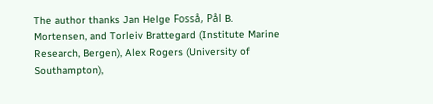The author thanks Jan Helge Fosså, Pål B. Mortensen, and Torleiv Brattegard (Institute Marine Research, Bergen), Alex Rogers (University of Southampton),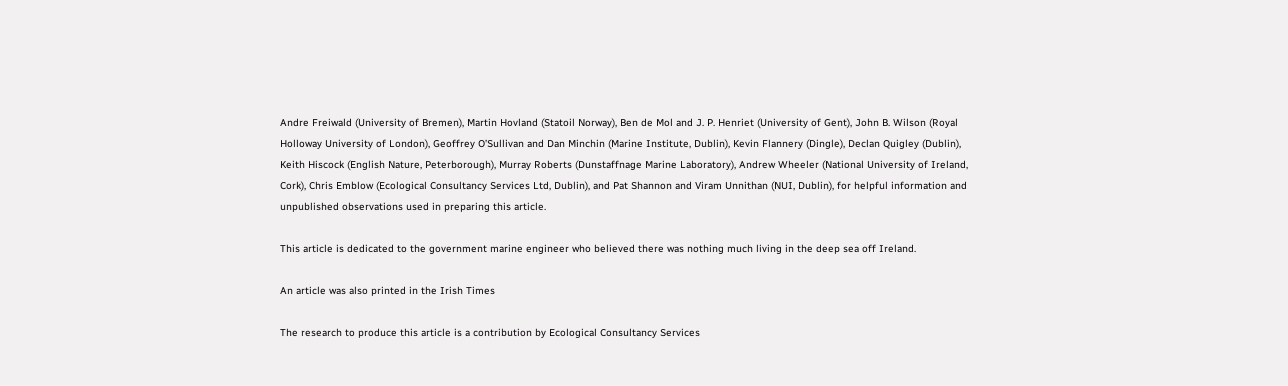Andre Freiwald (University of Bremen), Martin Hovland (Statoil Norway), Ben de Mol and J. P. Henriet (University of Gent), John B. Wilson (Royal Holloway University of London), Geoffrey O’Sullivan and Dan Minchin (Marine Institute, Dublin), Kevin Flannery (Dingle), Declan Quigley (Dublin), Keith Hiscock (English Nature, Peterborough), Murray Roberts (Dunstaffnage Marine Laboratory), Andrew Wheeler (National University of Ireland, Cork), Chris Emblow (Ecological Consultancy Services Ltd, Dublin), and Pat Shannon and Viram Unnithan (NUI, Dublin), for helpful information and unpublished observations used in preparing this article.

This article is dedicated to the government marine engineer who believed there was nothing much living in the deep sea off Ireland.

An article was also printed in the Irish Times

The research to produce this article is a contribution by Ecological Consultancy Services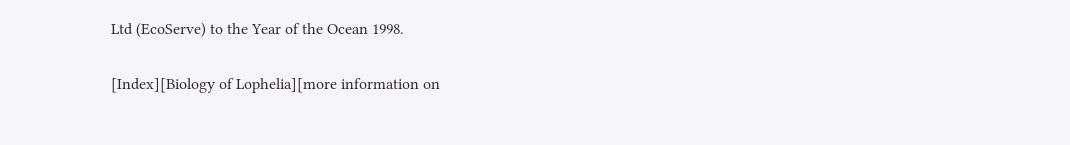Ltd (EcoServe) to the Year of the Ocean 1998.

[Index][Biology of Lophelia][more information on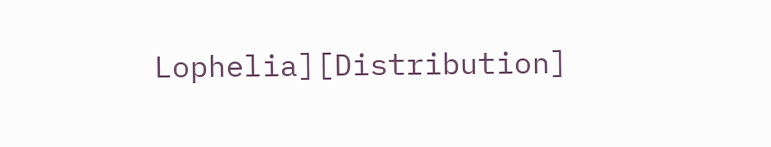Lophelia][Distribution]